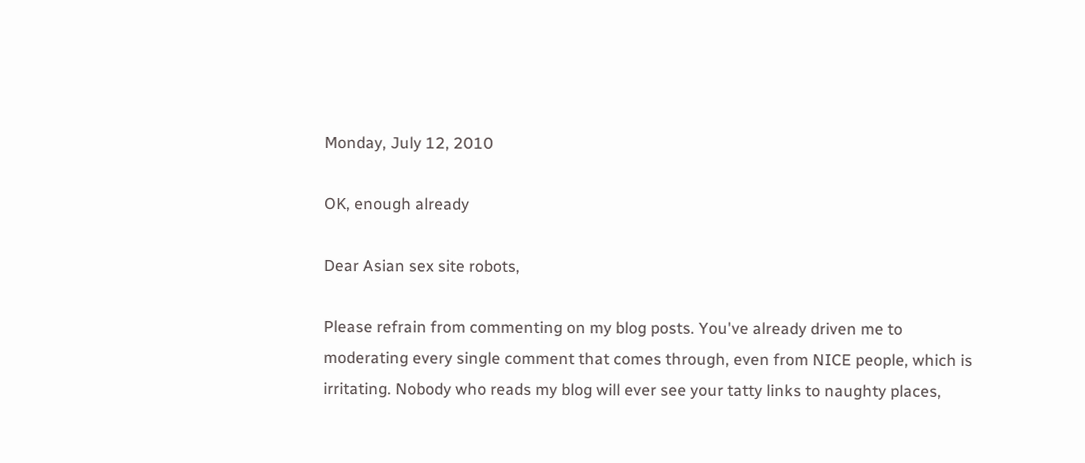Monday, July 12, 2010

OK, enough already

Dear Asian sex site robots,

Please refrain from commenting on my blog posts. You've already driven me to moderating every single comment that comes through, even from NICE people, which is irritating. Nobody who reads my blog will ever see your tatty links to naughty places,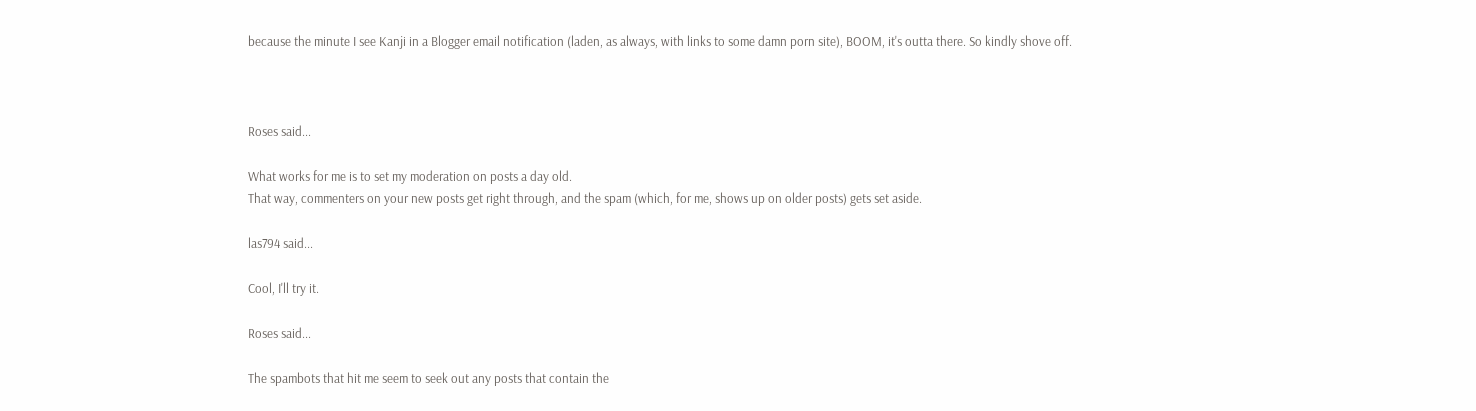because the minute I see Kanji in a Blogger email notification (laden, as always, with links to some damn porn site), BOOM, it's outta there. So kindly shove off.



Roses said...

What works for me is to set my moderation on posts a day old.
That way, commenters on your new posts get right through, and the spam (which, for me, shows up on older posts) gets set aside.

las794 said...

Cool, I'll try it.

Roses said...

The spambots that hit me seem to seek out any posts that contain the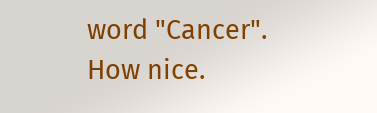word "Cancer".
How nice.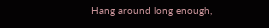Hang around long enough,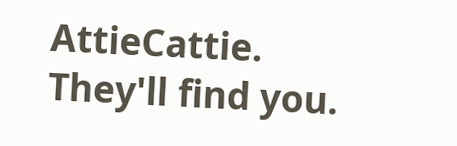AttieCattie. They'll find you.